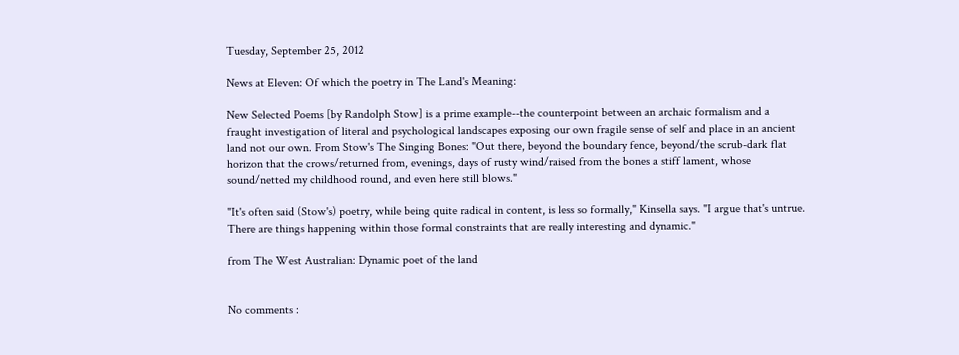Tuesday, September 25, 2012

News at Eleven: Of which the poetry in The Land's Meaning:

New Selected Poems [by Randolph Stow] is a prime example--the counterpoint between an archaic formalism and a fraught investigation of literal and psychological landscapes exposing our own fragile sense of self and place in an ancient land not our own. From Stow's The Singing Bones: "Out there, beyond the boundary fence, beyond/the scrub-dark flat horizon that the crows/returned from, evenings, days of rusty wind/raised from the bones a stiff lament, whose sound/netted my childhood round, and even here still blows."

"It's often said (Stow's) poetry, while being quite radical in content, is less so formally," Kinsella says. "I argue that's untrue. There are things happening within those formal constraints that are really interesting and dynamic."

from The West Australian: Dynamic poet of the land


No comments :